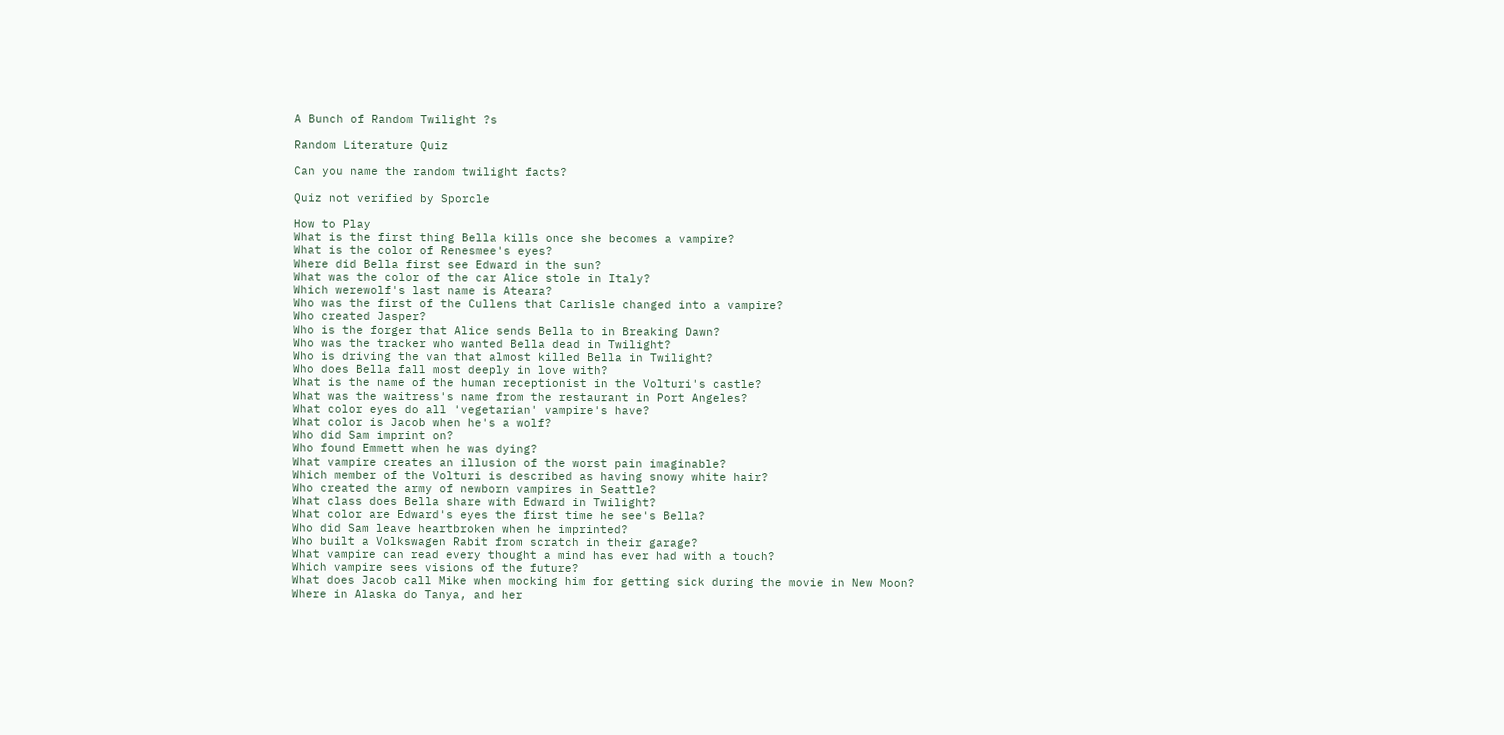A Bunch of Random Twilight ?s

Random Literature Quiz

Can you name the random twilight facts?

Quiz not verified by Sporcle

How to Play
What is the first thing Bella kills once she becomes a vampire?
What is the color of Renesmee's eyes?
Where did Bella first see Edward in the sun?
What was the color of the car Alice stole in Italy?
Which werewolf's last name is Ateara?
Who was the first of the Cullens that Carlisle changed into a vampire?
Who created Jasper?
Who is the forger that Alice sends Bella to in Breaking Dawn?
Who was the tracker who wanted Bella dead in Twilight?
Who is driving the van that almost killed Bella in Twilight?
Who does Bella fall most deeply in love with?
What is the name of the human receptionist in the Volturi's castle?
What was the waitress's name from the restaurant in Port Angeles?
What color eyes do all 'vegetarian' vampire's have?
What color is Jacob when he's a wolf?
Who did Sam imprint on?
Who found Emmett when he was dying?
What vampire creates an illusion of the worst pain imaginable?
Which member of the Volturi is described as having snowy white hair?
Who created the army of newborn vampires in Seattle?
What class does Bella share with Edward in Twilight?
What color are Edward's eyes the first time he see's Bella?
Who did Sam leave heartbroken when he imprinted?
Who built a Volkswagen Rabit from scratch in their garage?
What vampire can read every thought a mind has ever had with a touch?
Which vampire sees visions of the future?
What does Jacob call Mike when mocking him for getting sick during the movie in New Moon?
Where in Alaska do Tanya, and her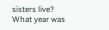sisters live?
What year was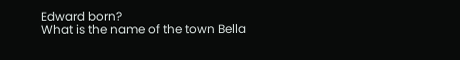Edward born?
What is the name of the town Bella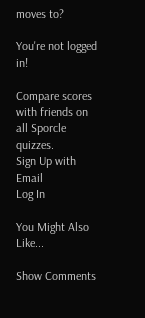moves to?

You're not logged in!

Compare scores with friends on all Sporcle quizzes.
Sign Up with Email
Log In

You Might Also Like...

Show Comments